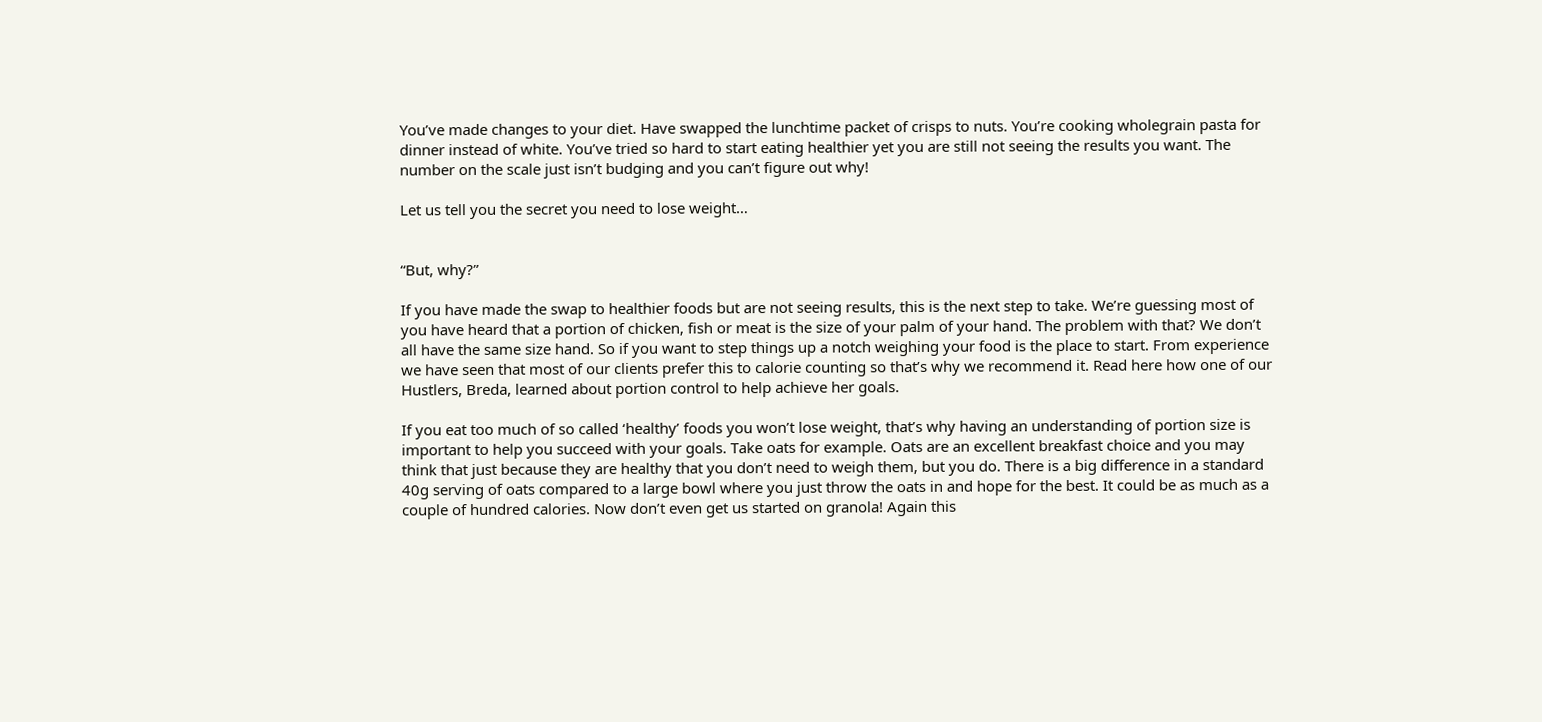You’ve made changes to your diet. Have swapped the lunchtime packet of crisps to nuts. You’re cooking wholegrain pasta for dinner instead of white. You’ve tried so hard to start eating healthier yet you are still not seeing the results you want. The number on the scale just isn’t budging and you can’t figure out why!

Let us tell you the secret you need to lose weight…


“But, why?”

If you have made the swap to healthier foods but are not seeing results, this is the next step to take. We’re guessing most of you have heard that a portion of chicken, fish or meat is the size of your palm of your hand. The problem with that? We don’t all have the same size hand. So if you want to step things up a notch weighing your food is the place to start. From experience we have seen that most of our clients prefer this to calorie counting so that’s why we recommend it. Read here how one of our Hustlers, Breda, learned about portion control to help achieve her goals.

If you eat too much of so called ‘healthy’ foods you won’t lose weight, that’s why having an understanding of portion size is important to help you succeed with your goals. Take oats for example. Oats are an excellent breakfast choice and you may think that just because they are healthy that you don’t need to weigh them, but you do. There is a big difference in a standard 40g serving of oats compared to a large bowl where you just throw the oats in and hope for the best. It could be as much as a couple of hundred calories. Now don’t even get us started on granola! Again this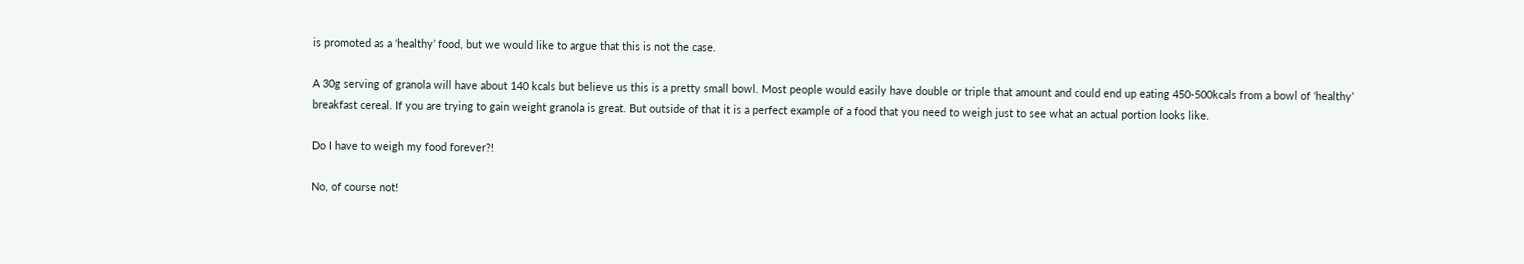is promoted as a ‘healthy’ food, but we would like to argue that this is not the case.

A 30g serving of granola will have about 140 kcals but believe us this is a pretty small bowl. Most people would easily have double or triple that amount and could end up eating 450-500kcals from a bowl of ‘healthy’ breakfast cereal. If you are trying to gain weight granola is great. But outside of that it is a perfect example of a food that you need to weigh just to see what an actual portion looks like.

Do I have to weigh my food forever?!

No, of course not!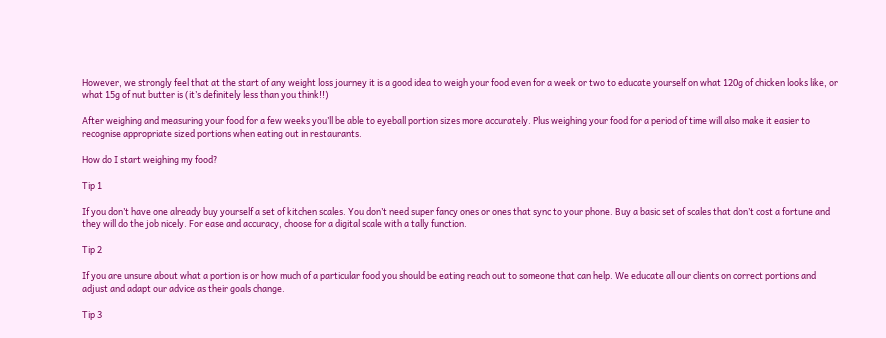However, we strongly feel that at the start of any weight loss journey it is a good idea to weigh your food even for a week or two to educate yourself on what 120g of chicken looks like, or what 15g of nut butter is (it’s definitely less than you think!!)

After weighing and measuring your food for a few weeks you’ll be able to eyeball portion sizes more accurately. Plus weighing your food for a period of time will also make it easier to recognise appropriate sized portions when eating out in restaurants.

How do I start weighing my food?

Tip 1

If you don’t have one already buy yourself a set of kitchen scales. You don’t need super fancy ones or ones that sync to your phone. Buy a basic set of scales that don’t cost a fortune and they will do the job nicely. For ease and accuracy, choose for a digital scale with a tally function.

Tip 2

If you are unsure about what a portion is or how much of a particular food you should be eating reach out to someone that can help. We educate all our clients on correct portions and adjust and adapt our advice as their goals change.

Tip 3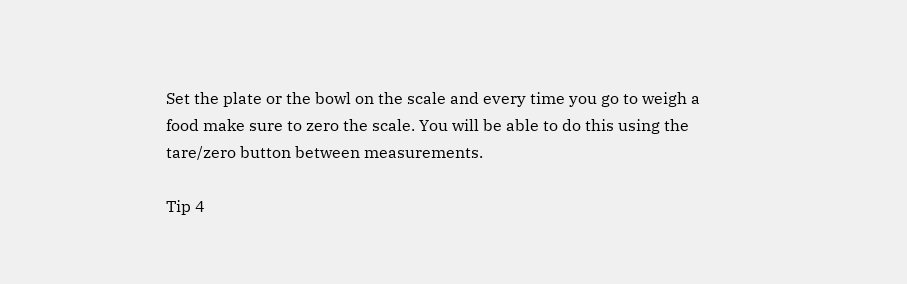Set the plate or the bowl on the scale and every time you go to weigh a food make sure to zero the scale. You will be able to do this using the tare/zero button between measurements.

Tip 4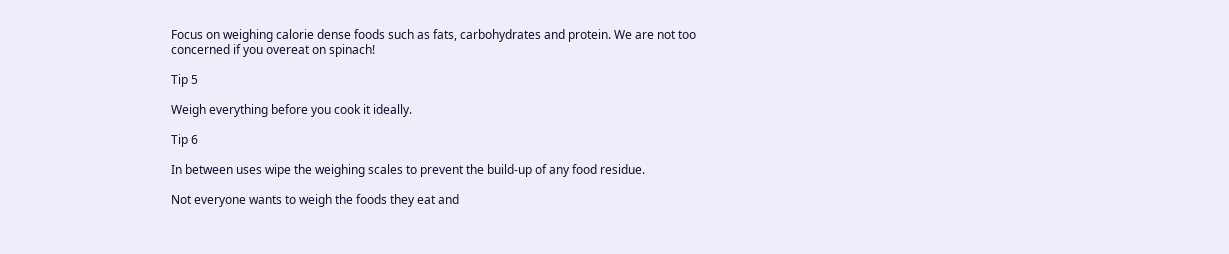Focus on weighing calorie dense foods such as fats, carbohydrates and protein. We are not too concerned if you overeat on spinach!

Tip 5

Weigh everything before you cook it ideally.

Tip 6

In between uses wipe the weighing scales to prevent the build-up of any food residue.

Not everyone wants to weigh the foods they eat and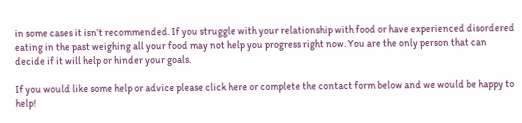in some cases it isn’t recommended. If you struggle with your relationship with food or have experienced disordered eating in the past weighing all your food may not help you progress right now. You are the only person that can decide if it will help or hinder your goals.

If you would like some help or advice please click here or complete the contact form below and we would be happy to help!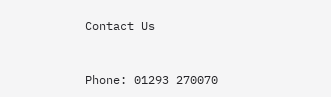Contact Us


Phone: 01293 270070